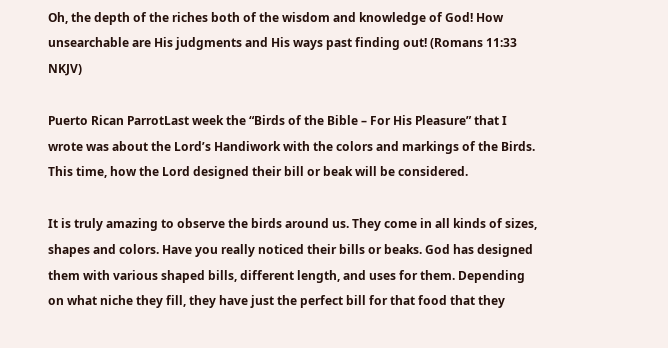Oh, the depth of the riches both of the wisdom and knowledge of God! How unsearchable are His judgments and His ways past finding out! (Romans 11:33 NKJV)

Puerto Rican ParrotLast week the “Birds of the Bible – For His Pleasure” that I wrote was about the Lord’s Handiwork with the colors and markings of the Birds. This time, how the Lord designed their bill or beak will be considered.

It is truly amazing to observe the birds around us. They come in all kinds of sizes, shapes and colors. Have you really noticed their bills or beaks. God has designed them with various shaped bills, different length, and uses for them. Depending on what niche they fill, they have just the perfect bill for that food that they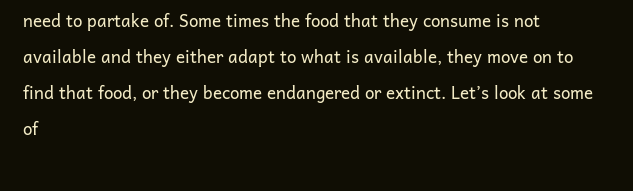need to partake of. Some times the food that they consume is not available and they either adapt to what is available, they move on to find that food, or they become endangered or extinct. Let’s look at some of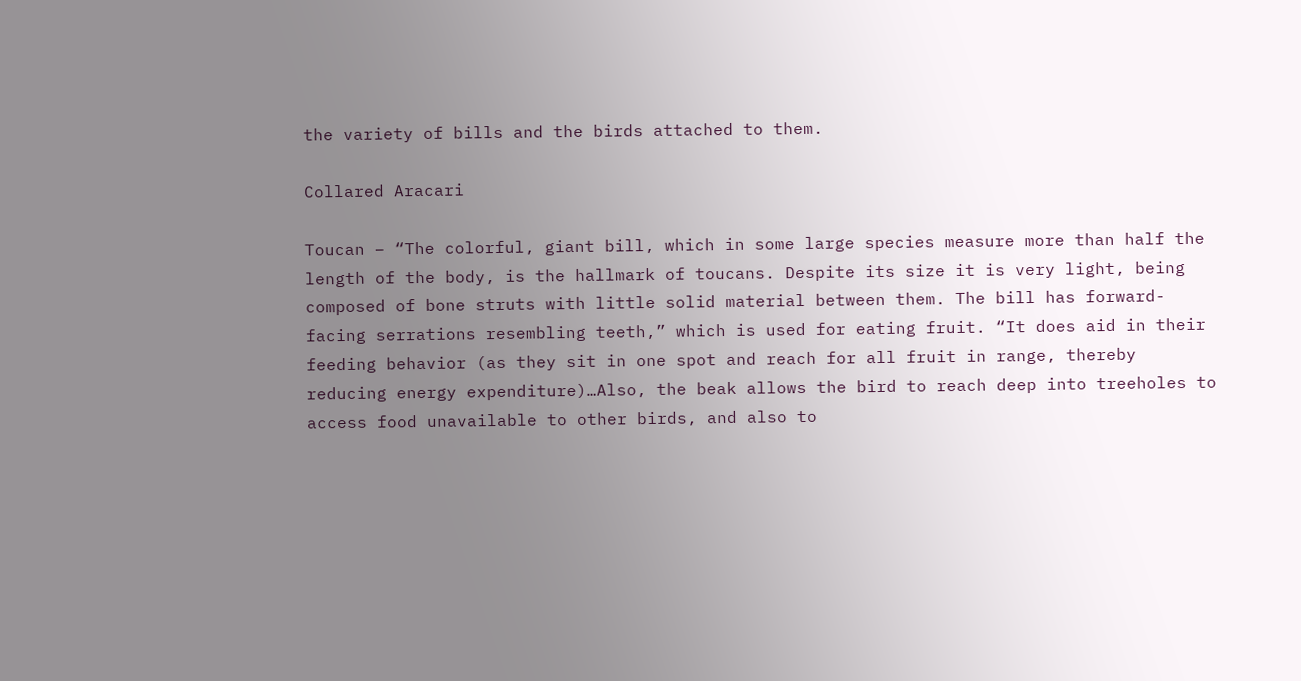the variety of bills and the birds attached to them.

Collared Aracari

Toucan – “The colorful, giant bill, which in some large species measure more than half the length of the body, is the hallmark of toucans. Despite its size it is very light, being composed of bone struts with little solid material between them. The bill has forward-facing serrations resembling teeth,” which is used for eating fruit. “It does aid in their feeding behavior (as they sit in one spot and reach for all fruit in range, thereby reducing energy expenditure)…Also, the beak allows the bird to reach deep into treeholes to access food unavailable to other birds, and also to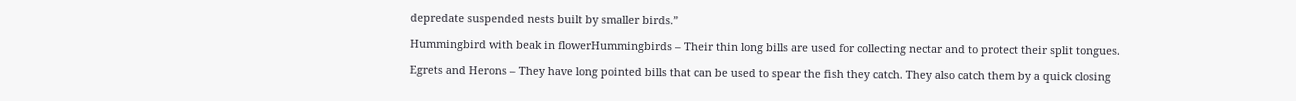depredate suspended nests built by smaller birds.”

Hummingbird with beak in flowerHummingbirds – Their thin long bills are used for collecting nectar and to protect their split tongues.

Egrets and Herons – They have long pointed bills that can be used to spear the fish they catch. They also catch them by a quick closing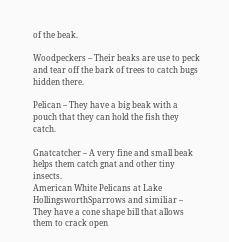of the beak.

Woodpeckers – Their beaks are use to peck and tear off the bark of trees to catch bugs hidden there.

Pelican – They have a big beak with a pouch that they can hold the fish they catch.

Gnatcatcher – A very fine and small beak helps them catch gnat and other tiny insects.
American White Pelicans at Lake HollingsworthSparrows and similiar – They have a cone shape bill that allows them to crack open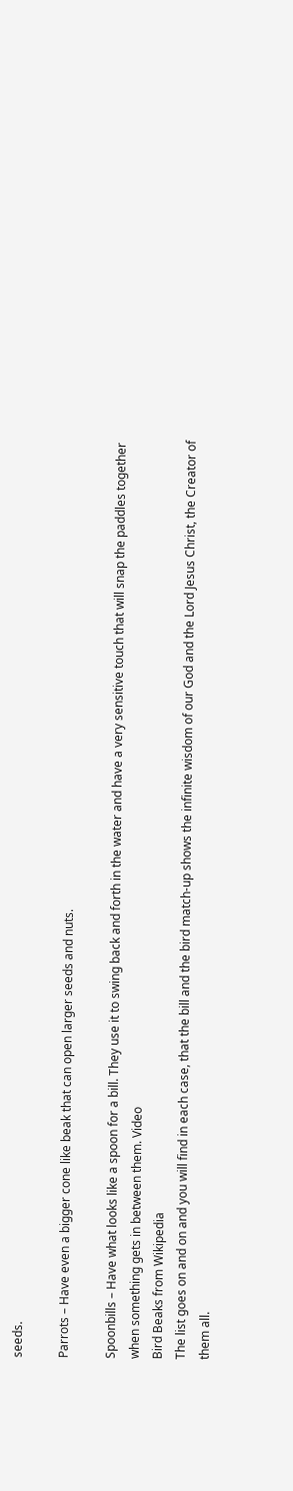seeds.

Parrots – Have even a bigger cone like beak that can open larger seeds and nuts.

Spoonbills – Have what looks like a spoon for a bill. They use it to swing back and forth in the water and have a very sensitive touch that will snap the paddles together when something gets in between them. Video
Bird Beaks from Wikipedia
The list goes on and on and you will find in each case, that the bill and the bird match-up shows the infinite wisdom of our God and the Lord Jesus Christ, the Creator of them all.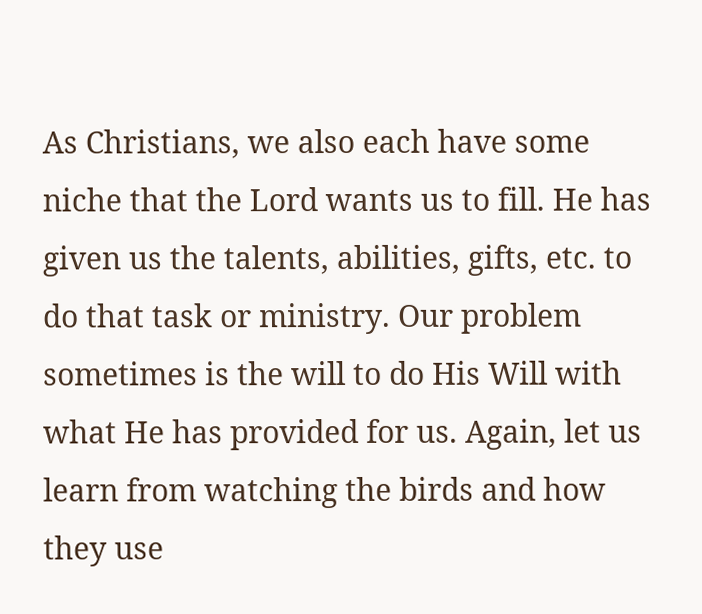As Christians, we also each have some niche that the Lord wants us to fill. He has given us the talents, abilities, gifts, etc. to do that task or ministry. Our problem sometimes is the will to do His Will with what He has provided for us. Again, let us learn from watching the birds and how they use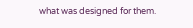what was designed for them.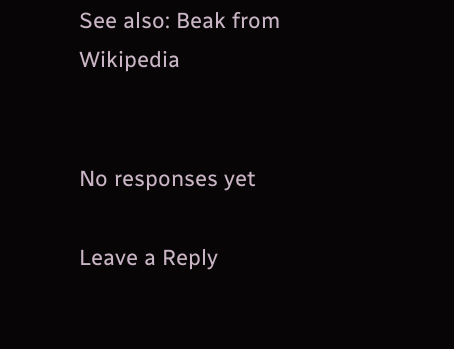See also: Beak from Wikipedia


No responses yet

Leave a Reply